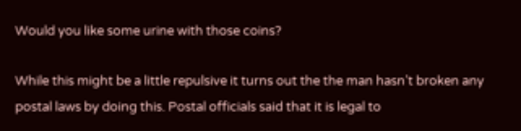Would you like some urine with those coins?

While this might be a little repulsive it turns out the the man hasn’t broken any postal laws by doing this. Postal officials said that it is legal to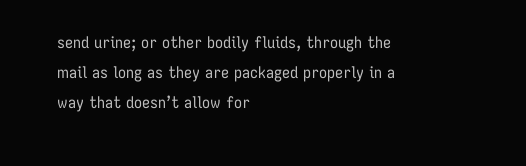send urine; or other bodily fluids, through the mail as long as they are packaged properly in a way that doesn’t allow for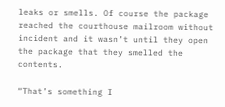leaks or smells. Of course the package reached the courthouse mailroom without incident and it wasn’t until they open the package that they smelled the contents.

“That’s something I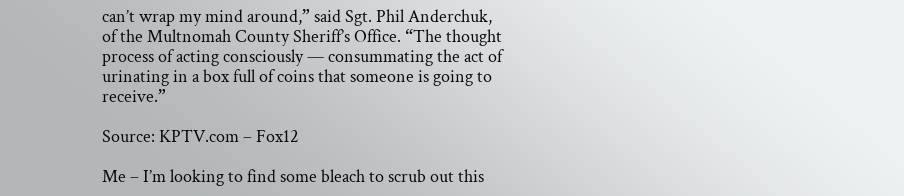can’t wrap my mind around,” said Sgt. Phil Anderchuk, of the Multnomah County Sheriff’s Office. “The thought process of acting consciously — consummating the act of urinating in a box full of coins that someone is going to receive.”

Source: KPTV.com – Fox12

Me – I’m looking to find some bleach to scrub out this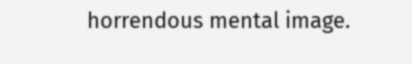horrendous mental image.